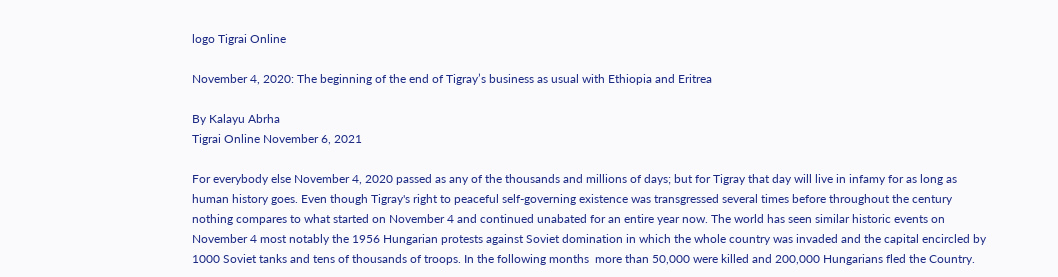logo Tigrai Online

November 4, 2020: The beginning of the end of Tigray’s business as usual with Ethiopia and Eritrea

By Kalayu Abrha
Tigrai Online November 6, 2021

For everybody else November 4, 2020 passed as any of the thousands and millions of days; but for Tigray that day will live in infamy for as long as human history goes. Even though Tigray's right to peaceful self-governing existence was transgressed several times before throughout the century nothing compares to what started on November 4 and continued unabated for an entire year now. The world has seen similar historic events on November 4 most notably the 1956 Hungarian protests against Soviet domination in which the whole country was invaded and the capital encircled by 1000 Soviet tanks and tens of thousands of troops. In the following months  more than 50,000 were killed and 200,000 Hungarians fled the Country.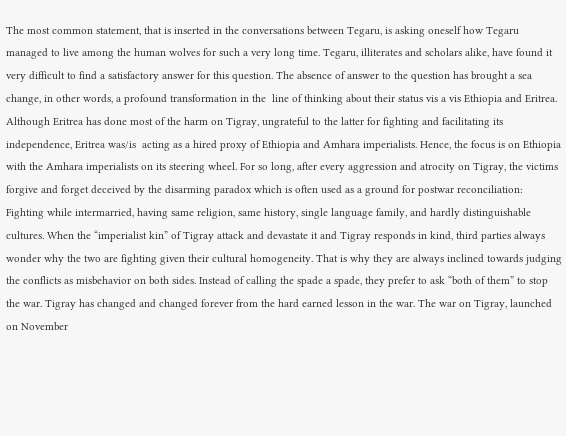The most common statement, that is inserted in the conversations between Tegaru, is asking oneself how Tegaru managed to live among the human wolves for such a very long time. Tegaru, illiterates and scholars alike, have found it very difficult to find a satisfactory answer for this question. The absence of answer to the question has brought a sea change, in other words, a profound transformation in the  line of thinking about their status vis a vis Ethiopia and Eritrea. Although Eritrea has done most of the harm on Tigray, ungrateful to the latter for fighting and facilitating its independence, Eritrea was/is  acting as a hired proxy of Ethiopia and Amhara imperialists. Hence, the focus is on Ethiopia with the Amhara imperialists on its steering wheel. For so long, after every aggression and atrocity on Tigray, the victims forgive and forget deceived by the disarming paradox which is often used as a ground for postwar reconciliation: Fighting while intermarried, having same religion, same history, single language family, and hardly distinguishable cultures. When the “imperialist kin” of Tigray attack and devastate it and Tigray responds in kind, third parties always wonder why the two are fighting given their cultural homogeneity. That is why they are always inclined towards judging the conflicts as misbehavior on both sides. Instead of calling the spade a spade, they prefer to ask “both of them” to stop the war. Tigray has changed and changed forever from the hard earned lesson in the war. The war on Tigray, launched on November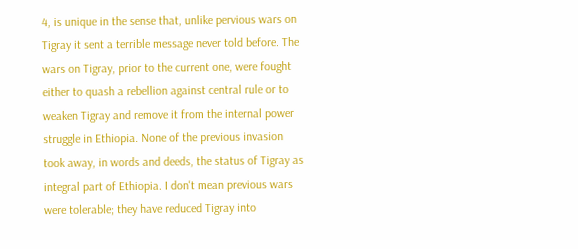4, is unique in the sense that, unlike pervious wars on Tigray it sent a terrible message never told before. The wars on Tigray, prior to the current one, were fought either to quash a rebellion against central rule or to weaken Tigray and remove it from the internal power struggle in Ethiopia. None of the previous invasion took away, in words and deeds, the status of Tigray as integral part of Ethiopia. I don't mean previous wars were tolerable; they have reduced Tigray into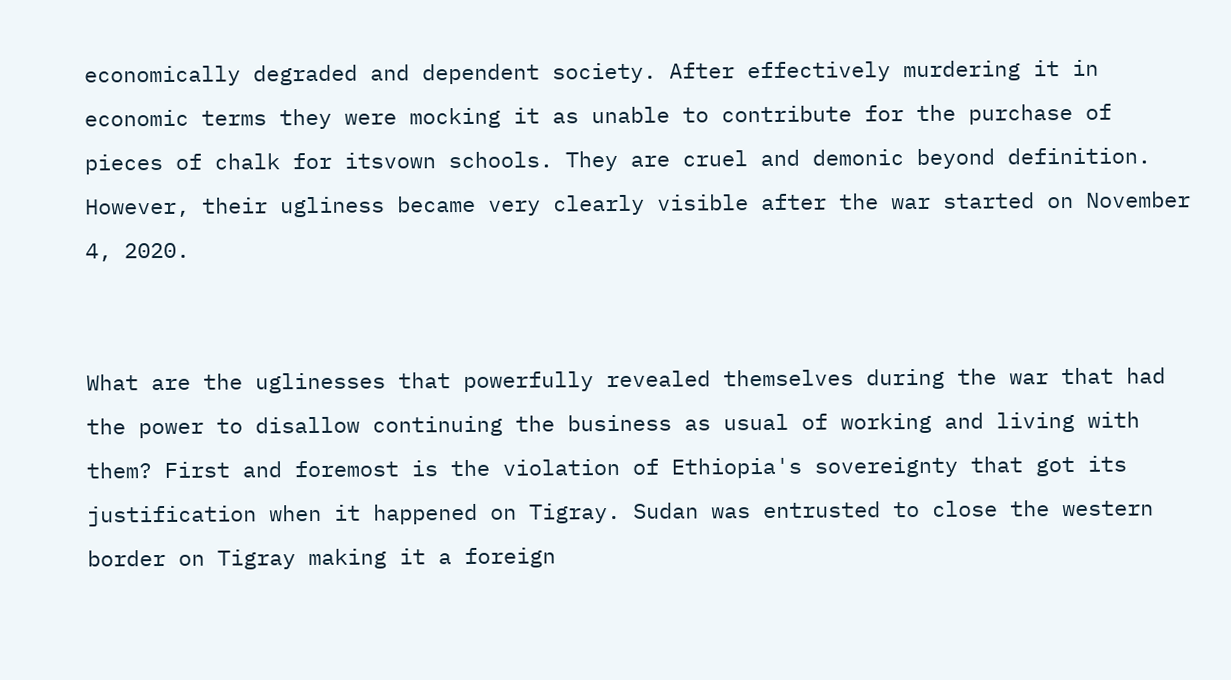economically degraded and dependent society. After effectively murdering it in economic terms they were mocking it as unable to contribute for the purchase of pieces of chalk for itsvown schools. They are cruel and demonic beyond definition. However, their ugliness became very clearly visible after the war started on November 4, 2020.


What are the uglinesses that powerfully revealed themselves during the war that had the power to disallow continuing the business as usual of working and living with them? First and foremost is the violation of Ethiopia's sovereignty that got its justification when it happened on Tigray. Sudan was entrusted to close the western border on Tigray making it a foreign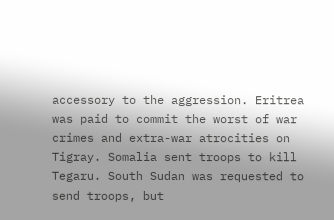accessory to the aggression. Eritrea was paid to commit the worst of war crimes and extra-war atrocities on Tigray. Somalia sent troops to kill Tegaru. South Sudan was requested to send troops, but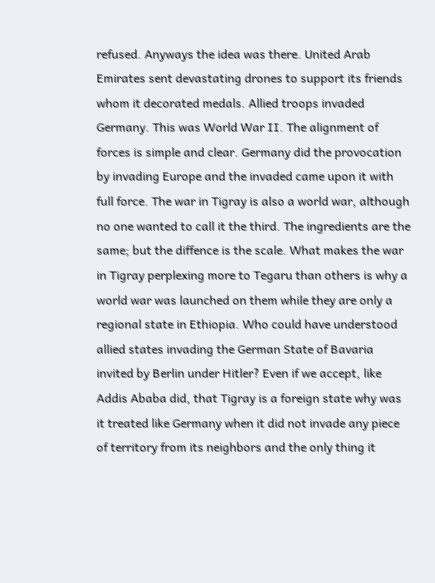refused. Anyways the idea was there. United Arab Emirates sent devastating drones to support its friends whom it decorated medals. Allied troops invaded Germany. This was World War II. The alignment of forces is simple and clear. Germany did the provocation by invading Europe and the invaded came upon it with full force. The war in Tigray is also a world war, although no one wanted to call it the third. The ingredients are the same; but the diffence is the scale. What makes the war in Tigray perplexing more to Tegaru than others is why a world war was launched on them while they are only a regional state in Ethiopia. Who could have understood allied states invading the German State of Bavaria invited by Berlin under Hitler? Even if we accept, like Addis Ababa did, that Tigray is a foreign state why was it treated like Germany when it did not invade any piece of territory from its neighbors and the only thing it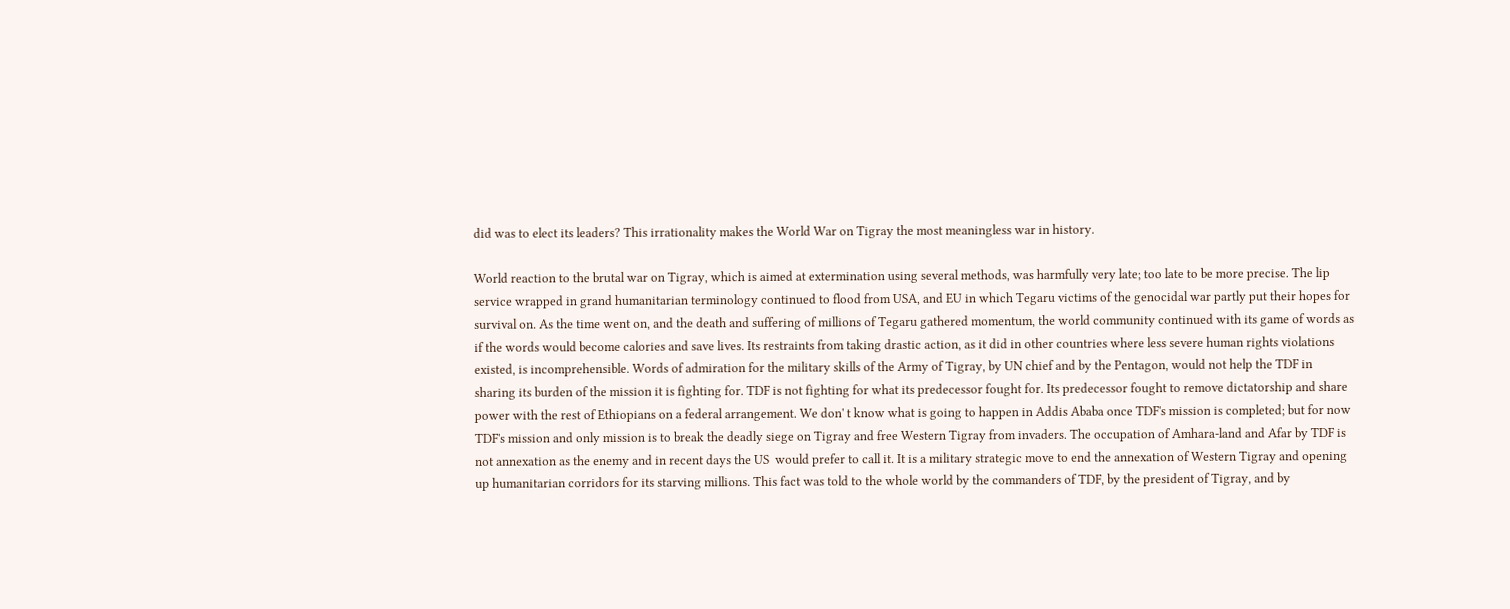did was to elect its leaders? This irrationality makes the World War on Tigray the most meaningless war in history.

World reaction to the brutal war on Tigray, which is aimed at extermination using several methods, was harmfully very late; too late to be more precise. The lip service wrapped in grand humanitarian terminology continued to flood from USA, and EU in which Tegaru victims of the genocidal war partly put their hopes for survival on. As the time went on, and the death and suffering of millions of Tegaru gathered momentum, the world community continued with its game of words as if the words would become calories and save lives. Its restraints from taking drastic action, as it did in other countries where less severe human rights violations existed, is incomprehensible. Words of admiration for the military skills of the Army of Tigray, by UN chief and by the Pentagon, would not help the TDF in sharing its burden of the mission it is fighting for. TDF is not fighting for what its predecessor fought for. Its predecessor fought to remove dictatorship and share power with the rest of Ethiopians on a federal arrangement. We don' t know what is going to happen in Addis Ababa once TDF's mission is completed; but for now TDF's mission and only mission is to break the deadly siege on Tigray and free Western Tigray from invaders. The occupation of Amhara-land and Afar by TDF is not annexation as the enemy and in recent days the US  would prefer to call it. It is a military strategic move to end the annexation of Western Tigray and opening up humanitarian corridors for its starving millions. This fact was told to the whole world by the commanders of TDF, by the president of Tigray, and by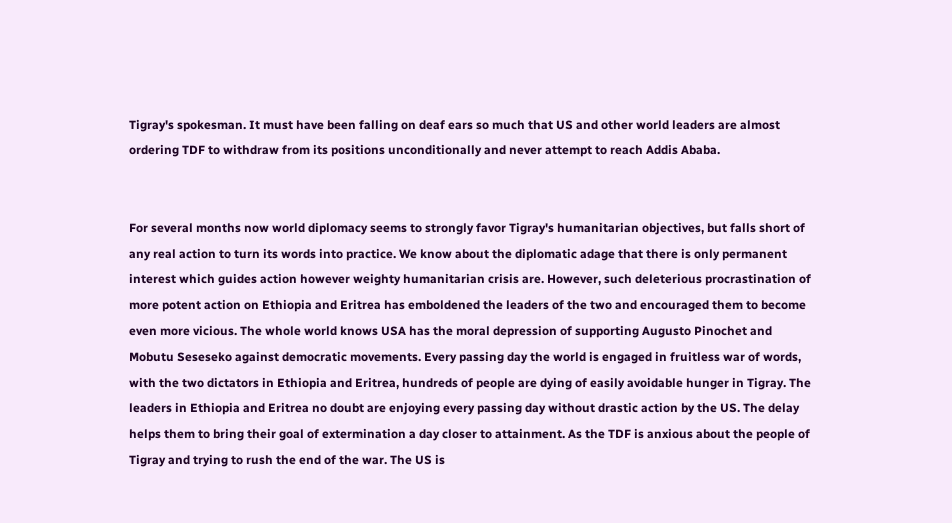Tigray's spokesman. It must have been falling on deaf ears so much that US and other world leaders are almost ordering TDF to withdraw from its positions unconditionally and never attempt to reach Addis Ababa.


For several months now world diplomacy seems to strongly favor Tigray's humanitarian objectives, but falls short of any real action to turn its words into practice. We know about the diplomatic adage that there is only permanent interest which guides action however weighty humanitarian crisis are. However, such deleterious procrastination of more potent action on Ethiopia and Eritrea has emboldened the leaders of the two and encouraged them to become even more vicious. The whole world knows USA has the moral depression of supporting Augusto Pinochet and Mobutu Seseseko against democratic movements. Every passing day the world is engaged in fruitless war of words, with the two dictators in Ethiopia and Eritrea, hundreds of people are dying of easily avoidable hunger in Tigray. The leaders in Ethiopia and Eritrea no doubt are enjoying every passing day without drastic action by the US. The delay helps them to bring their goal of extermination a day closer to attainment. As the TDF is anxious about the people of Tigray and trying to rush the end of the war. The US is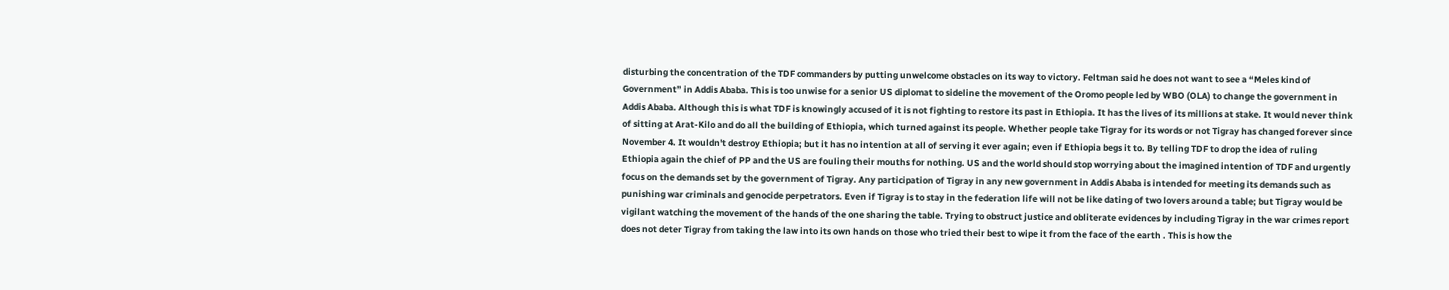disturbing the concentration of the TDF commanders by putting unwelcome obstacles on its way to victory. Feltman said he does not want to see a “Meles kind of Government” in Addis Ababa. This is too unwise for a senior US diplomat to sideline the movement of the Oromo people led by WBO (OLA) to change the government in Addis Ababa. Although this is what TDF is knowingly accused of it is not fighting to restore its past in Ethiopia. It has the lives of its millions at stake. It would never think of sitting at Arat-Kilo and do all the building of Ethiopia, which turned against its people. Whether people take Tigray for its words or not Tigray has changed forever since November 4. It wouldn't destroy Ethiopia; but it has no intention at all of serving it ever again; even if Ethiopia begs it to. By telling TDF to drop the idea of ruling Ethiopia again the chief of PP and the US are fouling their mouths for nothing. US and the world should stop worrying about the imagined intention of TDF and urgently focus on the demands set by the government of Tigray. Any participation of Tigray in any new government in Addis Ababa is intended for meeting its demands such as punishing war criminals and genocide perpetrators. Even if Tigray is to stay in the federation life will not be like dating of two lovers around a table; but Tigray would be vigilant watching the movement of the hands of the one sharing the table. Trying to obstruct justice and obliterate evidences by including Tigray in the war crimes report does not deter Tigray from taking the law into its own hands on those who tried their best to wipe it from the face of the earth . This is how the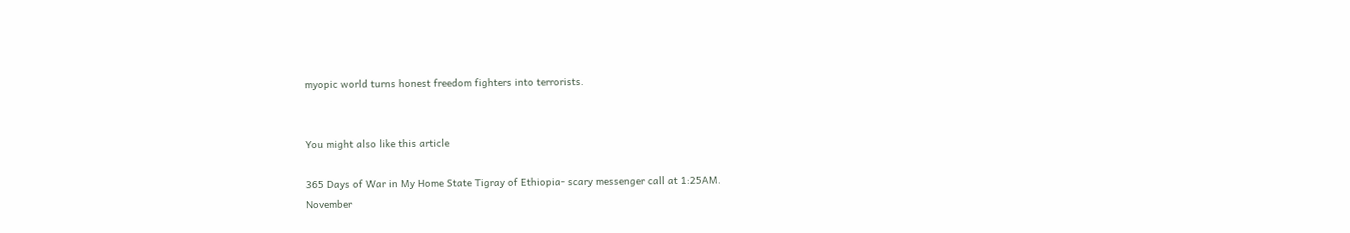myopic world turns honest freedom fighters into terrorists.


You might also like this article

365 Days of War in My Home State Tigray of Ethiopia- scary messenger call at 1:25AM.
November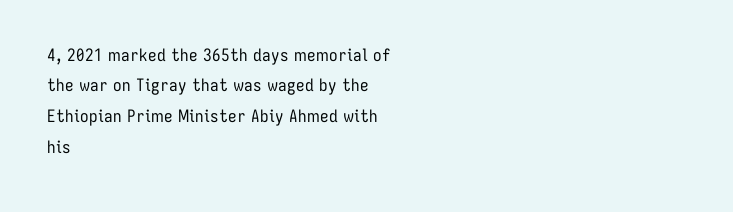4, 2021 marked the 365th days memorial of the war on Tigray that was waged by the Ethiopian Prime Minister Abiy Ahmed with his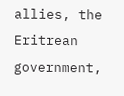allies, the Eritrean government,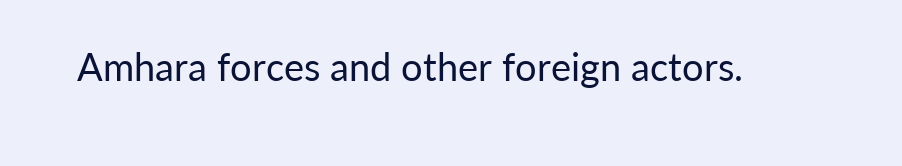Amhara forces and other foreign actors.